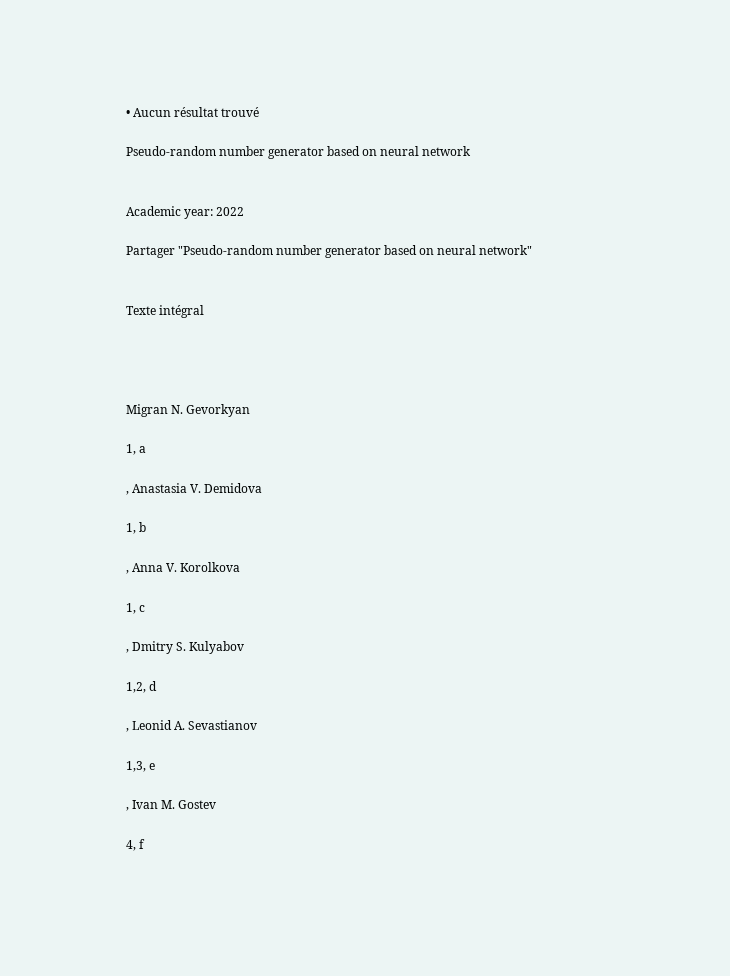• Aucun résultat trouvé

Pseudo-random number generator based on neural network


Academic year: 2022

Partager "Pseudo-random number generator based on neural network"


Texte intégral




Migran N. Gevorkyan

1, a

, Anastasia V. Demidova

1, b

, Anna V. Korolkova

1, c

, Dmitry S. Kulyabov

1,2, d

, Leonid A. Sevastianov

1,3, e

, Ivan M. Gostev

4, f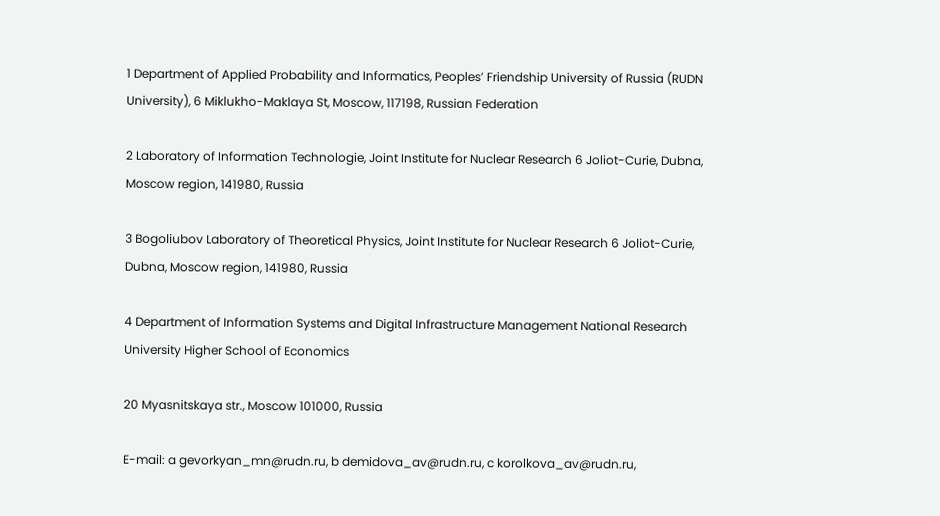1 Department of Applied Probability and Informatics, Peoples’ Friendship University of Russia (RUDN University), 6 Miklukho-Maklaya St, Moscow, 117198, Russian Federation

2 Laboratory of Information Technologie, Joint Institute for Nuclear Research 6 Joliot-Curie, Dubna, Moscow region, 141980, Russia

3 Bogoliubov Laboratory of Theoretical Physics, Joint Institute for Nuclear Research 6 Joliot-Curie, Dubna, Moscow region, 141980, Russia

4 Department of Information Systems and Digital Infrastructure Management National Research University Higher School of Economics

20 Myasnitskaya str., Moscow 101000, Russia

E-mail: a gevorkyan_mn@rudn.ru, b demidova_av@rudn.ru, c korolkova_av@rudn.ru,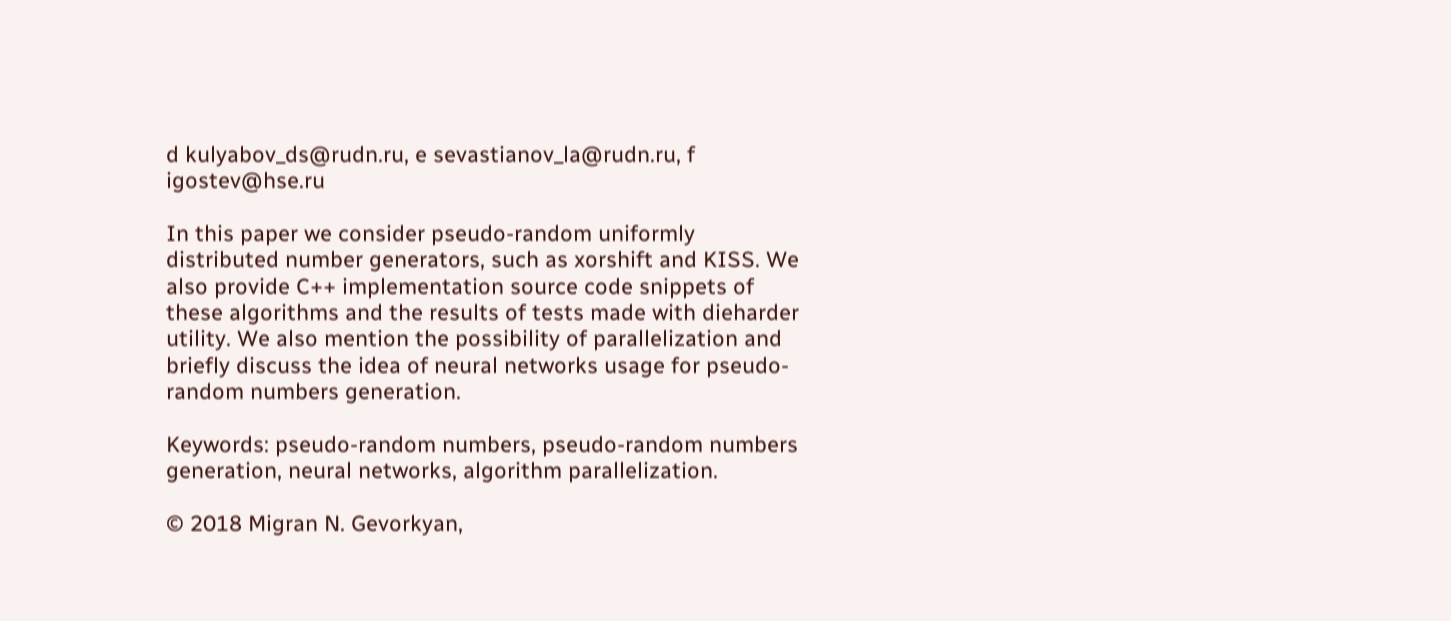d kulyabov_ds@rudn.ru, e sevastianov_la@rudn.ru, f igostev@hse.ru

In this paper we consider pseudo-random uniformly distributed number generators, such as xorshift and KISS. We also provide C++ implementation source code snippets of these algorithms and the results of tests made with dieharder utility. We also mention the possibility of parallelization and briefly discuss the idea of neural networks usage for pseudo-random numbers generation.

Keywords: pseudo-random numbers, pseudo-random numbers generation, neural networks, algorithm parallelization.

© 2018 Migran N. Gevorkyan,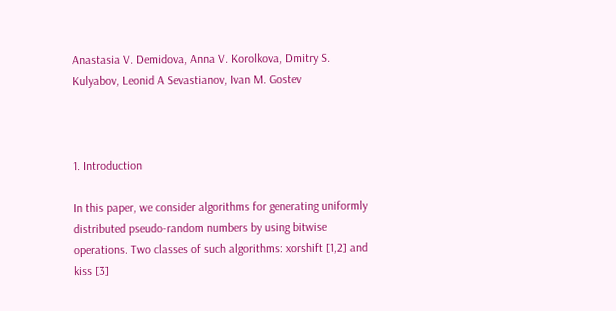Anastasia V. Demidova, Anna V. Korolkova, Dmitry S. Kulyabov, Leonid A Sevastianov, Ivan M. Gostev



1. Introduction

In this paper, we consider algorithms for generating uniformly distributed pseudo-random numbers by using bitwise operations. Two classes of such algorithms: xorshift [1,2] and kiss [3]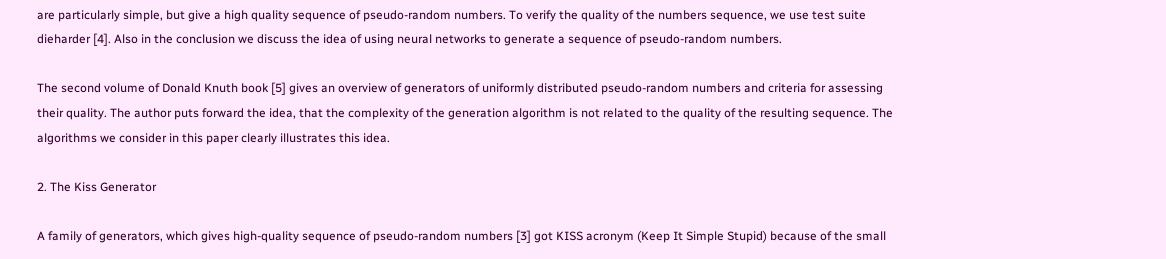are particularly simple, but give a high quality sequence of pseudo-random numbers. To verify the quality of the numbers sequence, we use test suite dieharder [4]. Also in the conclusion we discuss the idea of using neural networks to generate a sequence of pseudo-random numbers.

The second volume of Donald Knuth book [5] gives an overview of generators of uniformly distributed pseudo-random numbers and criteria for assessing their quality. The author puts forward the idea, that the complexity of the generation algorithm is not related to the quality of the resulting sequence. The algorithms we consider in this paper clearly illustrates this idea.

2. The Kiss Generator

A family of generators, which gives high-quality sequence of pseudo-random numbers [3] got KISS acronym (Keep It Simple Stupid) because of the small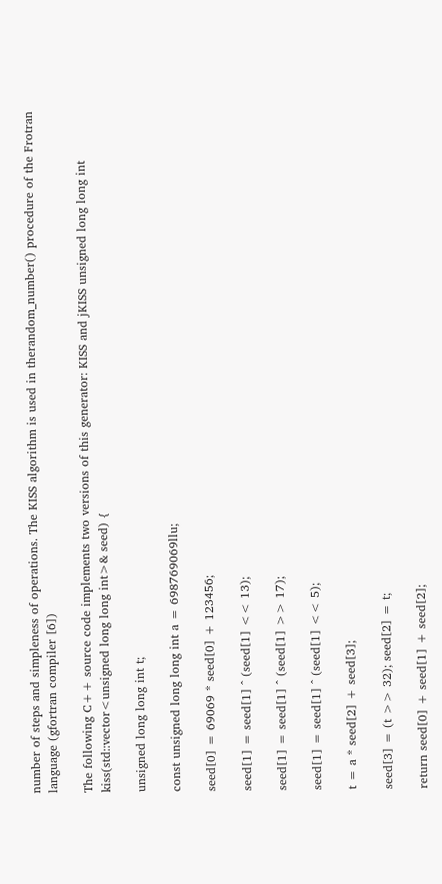number of steps and simpleness of operations. The KISS algorithm is used in therandom_number() procedure of the Frotran language (gfortran compiler [6])

The following C++ source code implements two versions of this generator: KISS and jKISS unsigned long long int kiss(std::vector<unsigned long long int>& seed) {

unsigned long long int t;

const unsigned long long int a = 698769069llu;

seed[0] = 69069 * seed[0] + 123456;

seed[1] = seed[1] ^ (seed[1] << 13);

seed[1] = seed[1] ^ (seed[1] >> 17);

seed[1] = seed[1] ^ (seed[1] << 5);

t = a * seed[2] + seed[3];

seed[3] = (t >> 32); seed[2] = t;

return seed[0] + seed[1] + seed[2];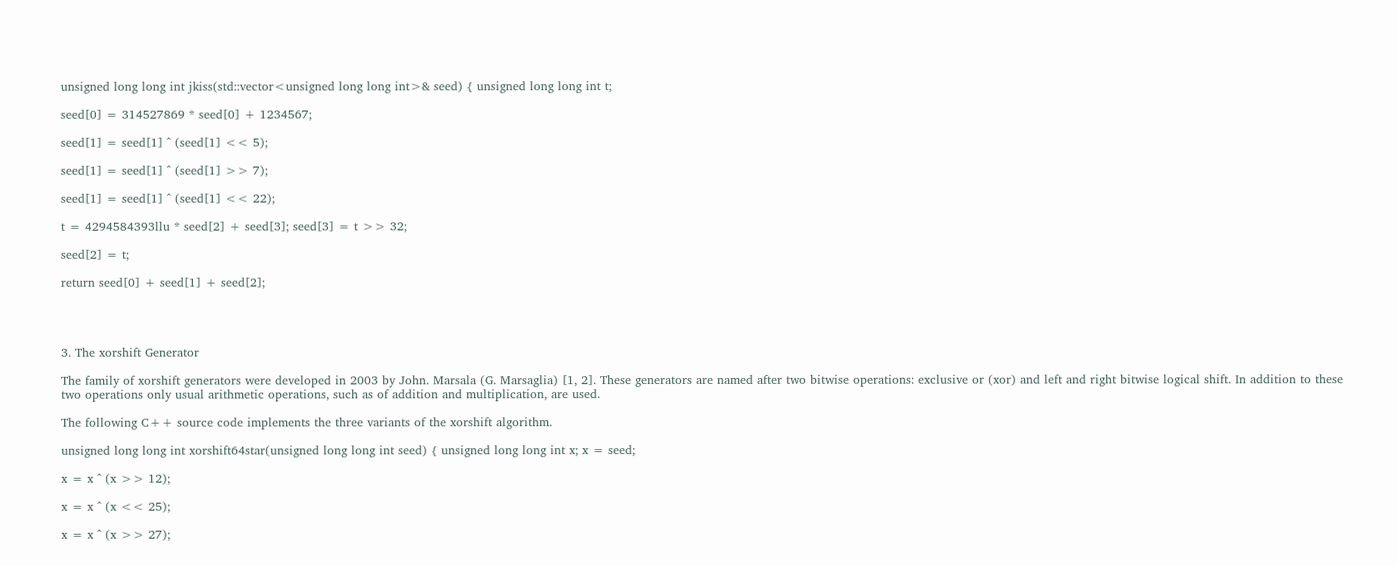unsigned long long int jkiss(std::vector<unsigned long long int>& seed) { unsigned long long int t;

seed[0] = 314527869 * seed[0] + 1234567;

seed[1] = seed[1] ^ (seed[1] << 5);

seed[1] = seed[1] ^ (seed[1] >> 7);

seed[1] = seed[1] ^ (seed[1] << 22);

t = 4294584393llu * seed[2] + seed[3]; seed[3] = t >> 32;

seed[2] = t;

return seed[0] + seed[1] + seed[2];




3. The xorshift Generator

The family of xorshift generators were developed in 2003 by John. Marsala (G. Marsaglia) [1, 2]. These generators are named after two bitwise operations: exclusive or (xor) and left and right bitwise logical shift. In addition to these two operations only usual arithmetic operations, such as of addition and multiplication, are used.

The following C++ source code implements the three variants of the xorshift algorithm.

unsigned long long int xorshift64star(unsigned long long int seed) { unsigned long long int x; x = seed;

x = x ^ (x >> 12);

x = x ^ (x << 25);

x = x ^ (x >> 27);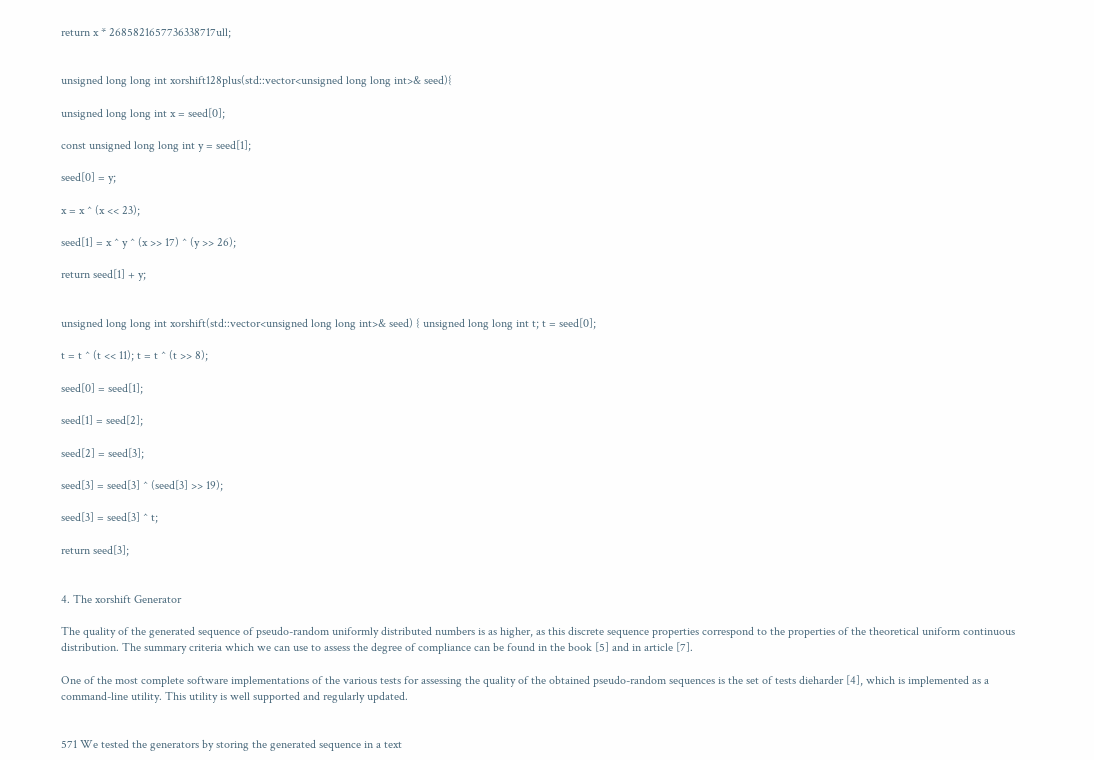return x * 2685821657736338717ull;


unsigned long long int xorshift128plus(std::vector<unsigned long long int>& seed){

unsigned long long int x = seed[0];

const unsigned long long int y = seed[1];

seed[0] = y;

x = x ^ (x << 23);

seed[1] = x ^ y ^ (x >> 17) ^ (y >> 26);

return seed[1] + y;


unsigned long long int xorshift(std::vector<unsigned long long int>& seed) { unsigned long long int t; t = seed[0];

t = t ^ (t << 11); t = t ^ (t >> 8);

seed[0] = seed[1];

seed[1] = seed[2];

seed[2] = seed[3];

seed[3] = seed[3] ^ (seed[3] >> 19);

seed[3] = seed[3] ^ t;

return seed[3];


4. The xorshift Generator

The quality of the generated sequence of pseudo-random uniformly distributed numbers is as higher, as this discrete sequence properties correspond to the properties of the theoretical uniform continuous distribution. The summary criteria which we can use to assess the degree of compliance can be found in the book [5] and in article [7].

One of the most complete software implementations of the various tests for assessing the quality of the obtained pseudo-random sequences is the set of tests dieharder [4], which is implemented as a command-line utility. This utility is well supported and regularly updated.


571 We tested the generators by storing the generated sequence in a text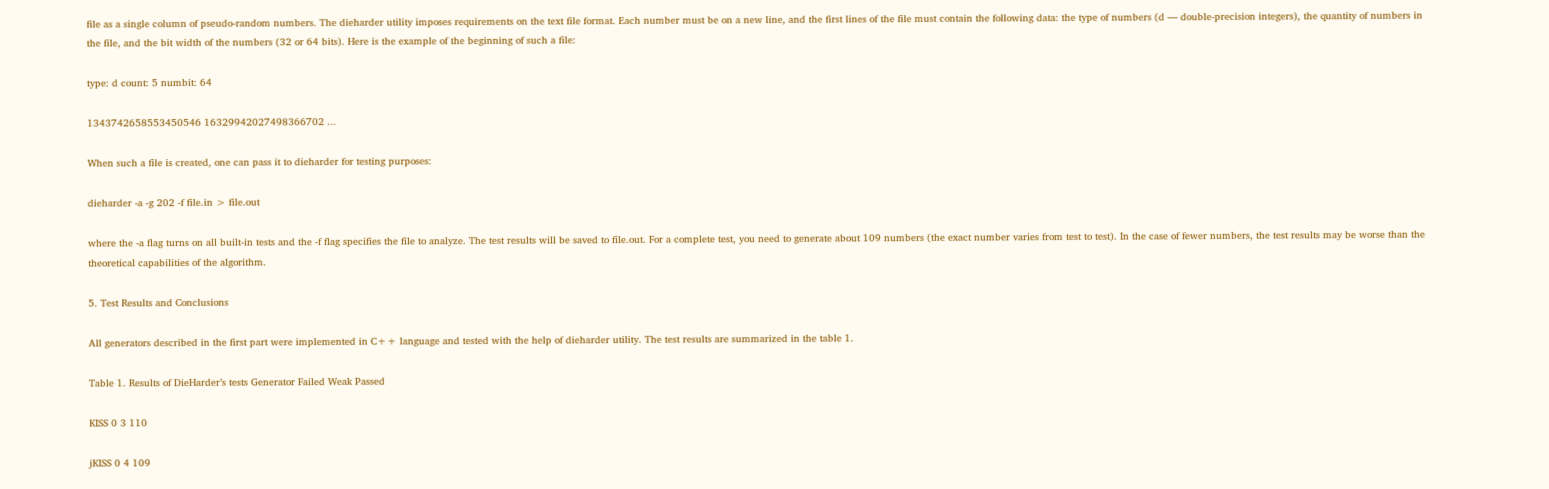file as a single column of pseudo-random numbers. The dieharder utility imposes requirements on the text file format. Each number must be on a new line, and the first lines of the file must contain the following data: the type of numbers (d — double-precision integers), the quantity of numbers in the file, and the bit width of the numbers (32 or 64 bits). Here is the example of the beginning of such a file:

type: d count: 5 numbit: 64

1343742658553450546 16329942027498366702 ...

When such a file is created, one can pass it to dieharder for testing purposes:

dieharder -a -g 202 -f file.in > file.out

where the -a flag turns on all built-in tests and the -f flag specifies the file to analyze. The test results will be saved to file.out. For a complete test, you need to generate about 109 numbers (the exact number varies from test to test). In the case of fewer numbers, the test results may be worse than the theoretical capabilities of the algorithm.

5. Test Results and Conclusions

All generators described in the first part were implemented in C++ language and tested with the help of dieharder utility. The test results are summarized in the table 1.

Table 1. Results of DieHarder’s tests Generator Failed Weak Passed

KISS 0 3 110

jKISS 0 4 109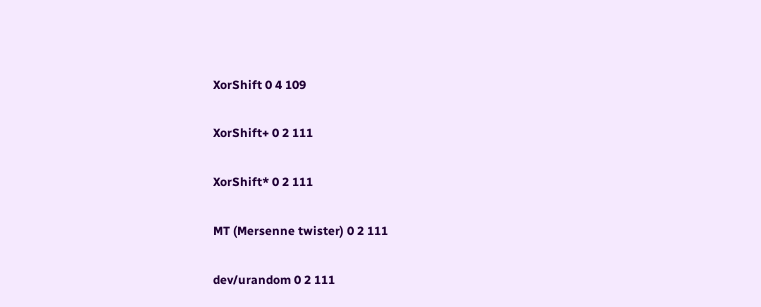XorShift 0 4 109

XorShift+ 0 2 111

XorShift* 0 2 111

MT (Mersenne twister) 0 2 111

dev/urandom 0 2 111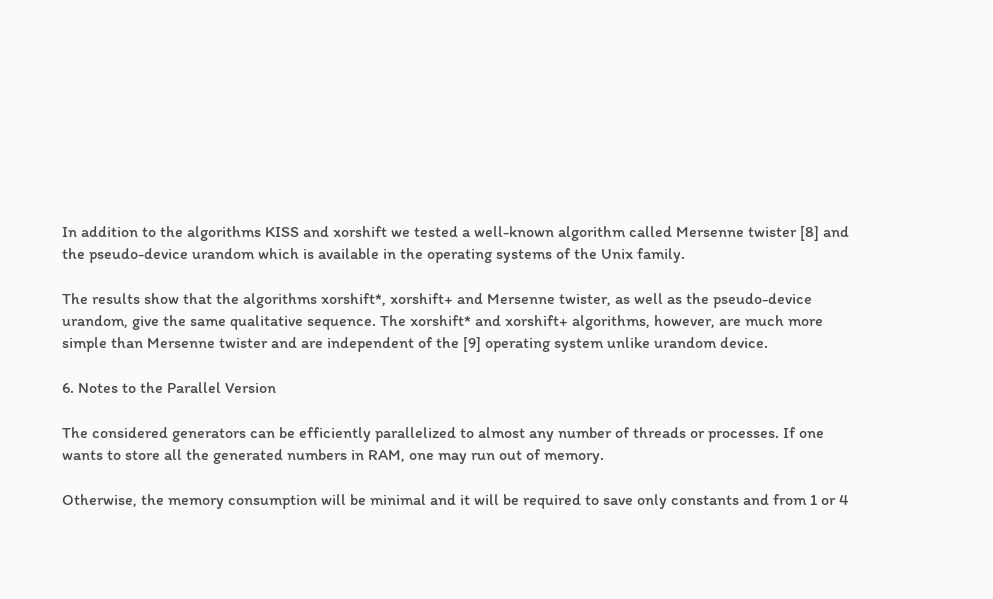In addition to the algorithms KISS and xorshift we tested a well-known algorithm called Mersenne twister [8] and the pseudo-device urandom which is available in the operating systems of the Unix family.

The results show that the algorithms xorshift*, xorshift+ and Mersenne twister, as well as the pseudo-device urandom, give the same qualitative sequence. The xorshift* and xorshift+ algorithms, however, are much more simple than Mersenne twister and are independent of the [9] operating system unlike urandom device.

6. Notes to the Parallel Version

The considered generators can be efficiently parallelized to almost any number of threads or processes. If one wants to store all the generated numbers in RAM, one may run out of memory.

Otherwise, the memory consumption will be minimal and it will be required to save only constants and from 1 or 4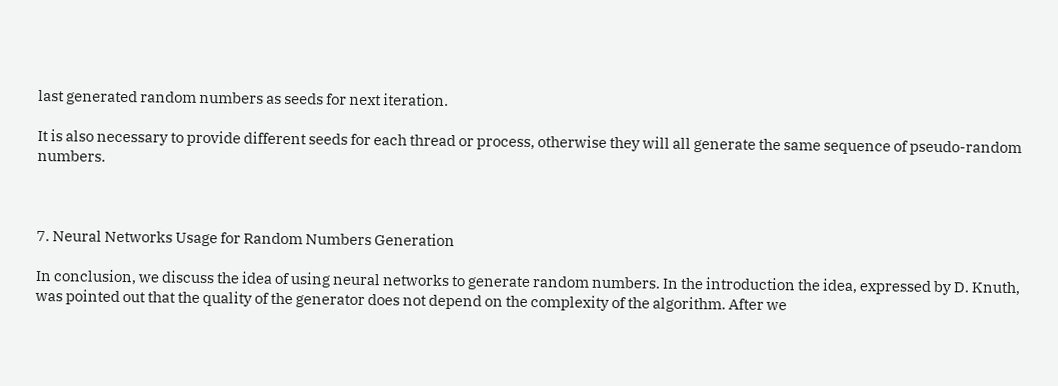last generated random numbers as seeds for next iteration.

It is also necessary to provide different seeds for each thread or process, otherwise they will all generate the same sequence of pseudo-random numbers.



7. Neural Networks Usage for Random Numbers Generation

In conclusion, we discuss the idea of using neural networks to generate random numbers. In the introduction the idea, expressed by D. Knuth, was pointed out that the quality of the generator does not depend on the complexity of the algorithm. After we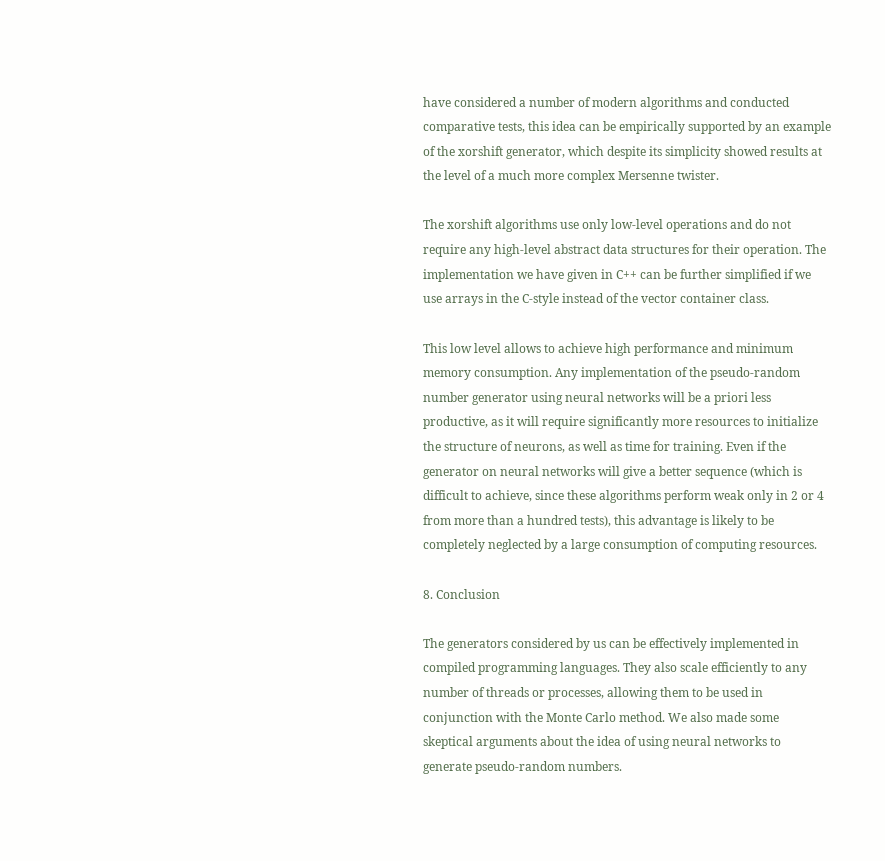have considered a number of modern algorithms and conducted comparative tests, this idea can be empirically supported by an example of the xorshift generator, which despite its simplicity showed results at the level of a much more complex Mersenne twister.

The xorshift algorithms use only low-level operations and do not require any high-level abstract data structures for their operation. The implementation we have given in C++ can be further simplified if we use arrays in the C-style instead of the vector container class.

This low level allows to achieve high performance and minimum memory consumption. Any implementation of the pseudo-random number generator using neural networks will be a priori less productive, as it will require significantly more resources to initialize the structure of neurons, as well as time for training. Even if the generator on neural networks will give a better sequence (which is difficult to achieve, since these algorithms perform weak only in 2 or 4 from more than a hundred tests), this advantage is likely to be completely neglected by a large consumption of computing resources.

8. Conclusion

The generators considered by us can be effectively implemented in compiled programming languages. They also scale efficiently to any number of threads or processes, allowing them to be used in conjunction with the Monte Carlo method. We also made some skeptical arguments about the idea of using neural networks to generate pseudo-random numbers.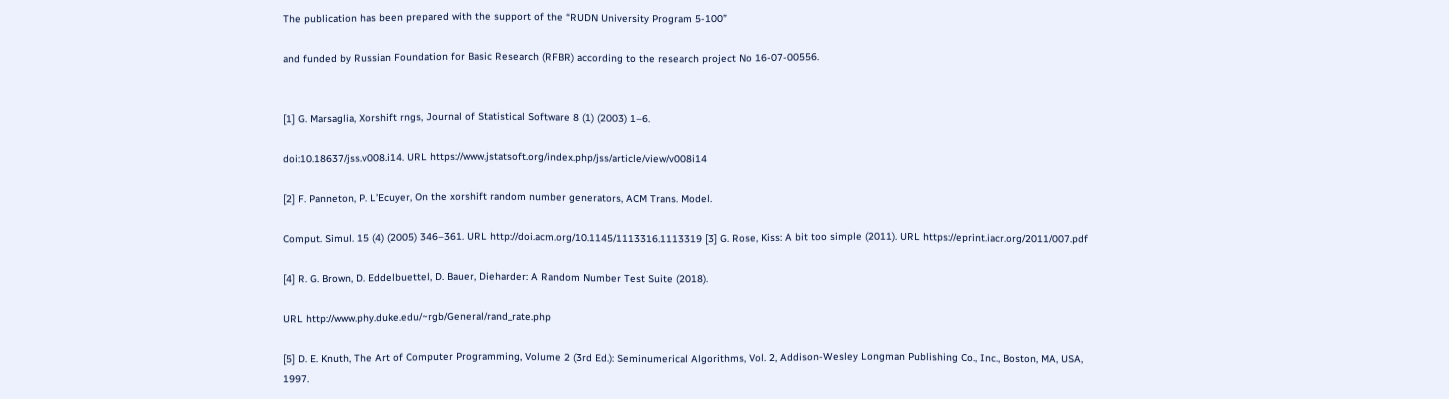The publication has been prepared with the support of the “RUDN University Program 5-100”

and funded by Russian Foundation for Basic Research (RFBR) according to the research project No 16-07-00556.


[1] G. Marsaglia, Xorshift rngs, Journal of Statistical Software 8 (1) (2003) 1–6.

doi:10.18637/jss.v008.i14. URL https://www.jstatsoft.org/index.php/jss/article/view/v008i14

[2] F. Panneton, P. L’Ecuyer, On the xorshift random number generators, ACM Trans. Model.

Comput. Simul. 15 (4) (2005) 346–361. URL http://doi.acm.org/10.1145/1113316.1113319 [3] G. Rose, Kiss: A bit too simple (2011). URL https://eprint.iacr.org/2011/007.pdf

[4] R. G. Brown, D. Eddelbuettel, D. Bauer, Dieharder: A Random Number Test Suite (2018).

URL http://www.phy.duke.edu/~rgb/General/rand_rate.php

[5] D. E. Knuth, The Art of Computer Programming, Volume 2 (3rd Ed.): Seminumerical Algorithms, Vol. 2, Addison-Wesley Longman Publishing Co., Inc., Boston, MA, USA, 1997.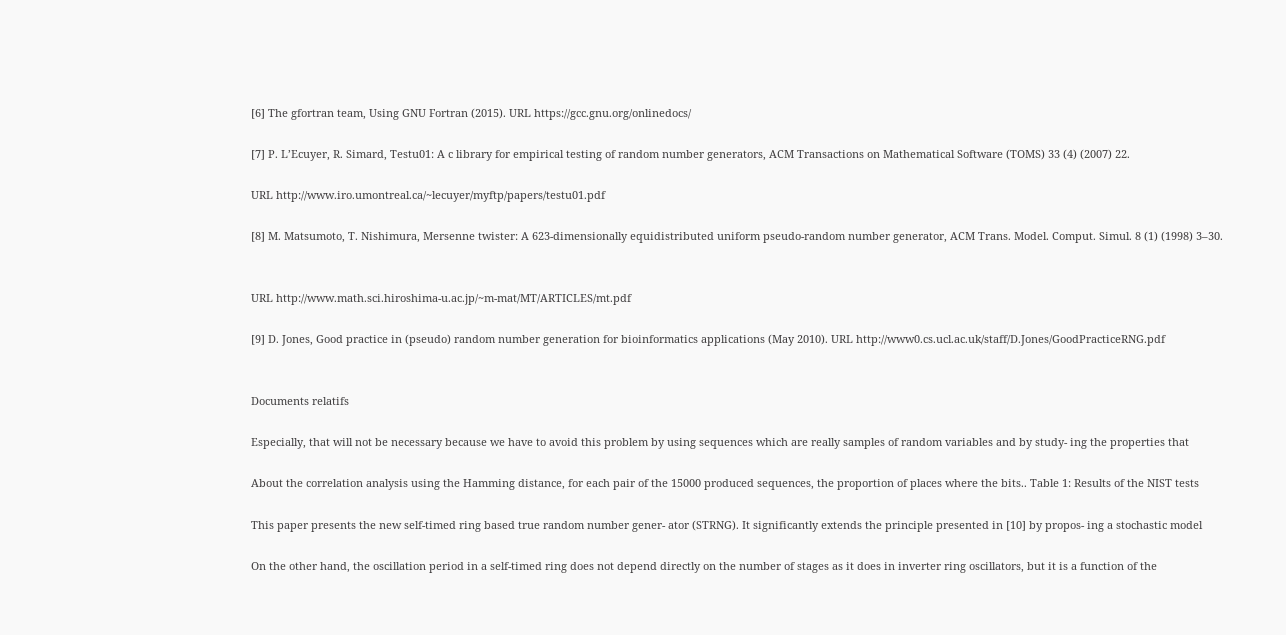[6] The gfortran team, Using GNU Fortran (2015). URL https://gcc.gnu.org/onlinedocs/

[7] P. L’Ecuyer, R. Simard, Testu01: A c library for empirical testing of random number generators, ACM Transactions on Mathematical Software (TOMS) 33 (4) (2007) 22.

URL http://www.iro.umontreal.ca/~lecuyer/myftp/papers/testu01.pdf

[8] M. Matsumoto, T. Nishimura, Mersenne twister: A 623-dimensionally equidistributed uniform pseudo-random number generator, ACM Trans. Model. Comput. Simul. 8 (1) (1998) 3–30.


URL http://www.math.sci.hiroshima-u.ac.jp/~m-mat/MT/ARTICLES/mt.pdf

[9] D. Jones, Good practice in (pseudo) random number generation for bioinformatics applications (May 2010). URL http://www0.cs.ucl.ac.uk/staff/D.Jones/GoodPracticeRNG.pdf


Documents relatifs

Especially, that will not be necessary because we have to avoid this problem by using sequences which are really samples of random variables and by study- ing the properties that

About the correlation analysis using the Hamming distance, for each pair of the 15000 produced sequences, the proportion of places where the bits.. Table 1: Results of the NIST tests

This paper presents the new self-timed ring based true random number gener- ator (STRNG). It significantly extends the principle presented in [10] by propos- ing a stochastic model

On the other hand, the oscillation period in a self-timed ring does not depend directly on the number of stages as it does in inverter ring oscillators, but it is a function of the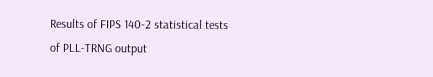Results of FIPS 140-2 statistical tests of PLL-TRNG output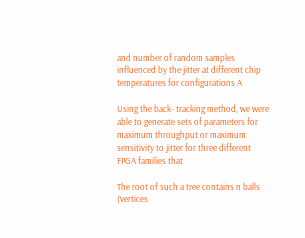and number of random samples influenced by the jitter at different chip temperatures for configurations A

Using the back- tracking method, we were able to generate sets of parameters for maximum throughput or maximum sensitivity to jitter for three different FPGA families that

The root of such a tree contains n balls (vertices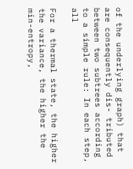of the underlying graph) that are consequently dis- tributed between two subtrees according to a simple rule: In each step, all

For a thermal state, the higher the variance, the higher the min-entropy,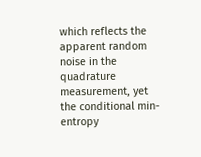which reflects the apparent random noise in the quadrature measurement, yet the conditional min- entropy